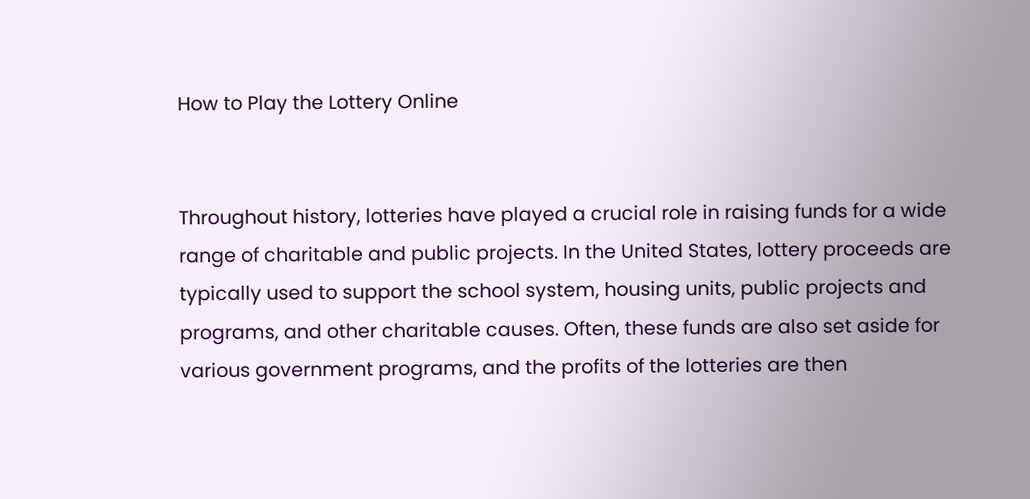How to Play the Lottery Online


Throughout history, lotteries have played a crucial role in raising funds for a wide range of charitable and public projects. In the United States, lottery proceeds are typically used to support the school system, housing units, public projects and programs, and other charitable causes. Often, these funds are also set aside for various government programs, and the profits of the lotteries are then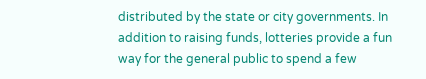distributed by the state or city governments. In addition to raising funds, lotteries provide a fun way for the general public to spend a few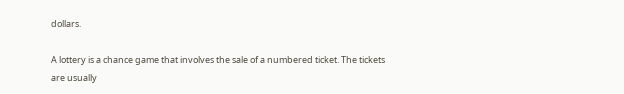dollars.

A lottery is a chance game that involves the sale of a numbered ticket. The tickets are usually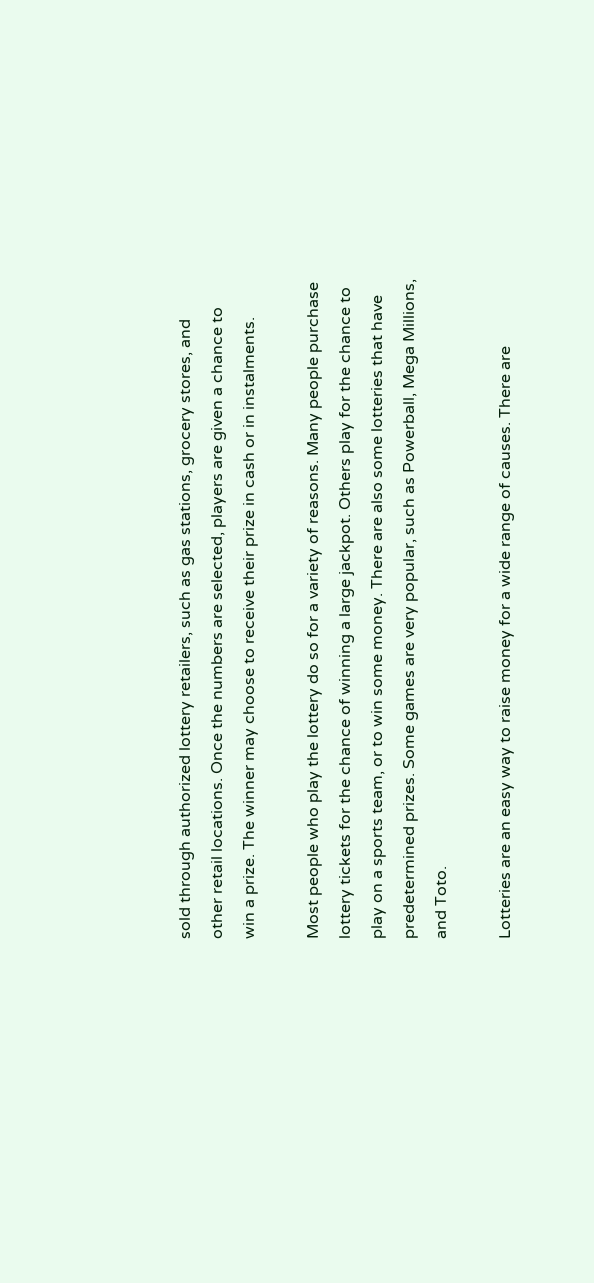sold through authorized lottery retailers, such as gas stations, grocery stores, and other retail locations. Once the numbers are selected, players are given a chance to win a prize. The winner may choose to receive their prize in cash or in instalments.

Most people who play the lottery do so for a variety of reasons. Many people purchase lottery tickets for the chance of winning a large jackpot. Others play for the chance to play on a sports team, or to win some money. There are also some lotteries that have predetermined prizes. Some games are very popular, such as Powerball, Mega Millions, and Toto.

Lotteries are an easy way to raise money for a wide range of causes. There are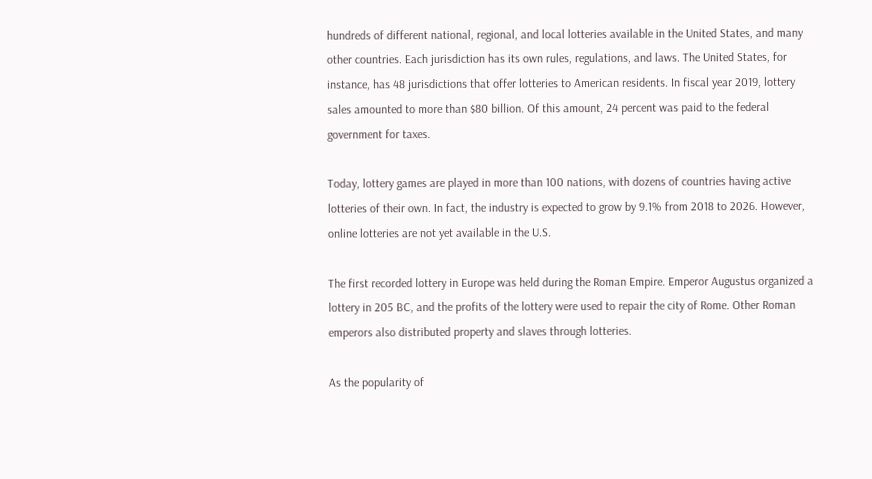hundreds of different national, regional, and local lotteries available in the United States, and many other countries. Each jurisdiction has its own rules, regulations, and laws. The United States, for instance, has 48 jurisdictions that offer lotteries to American residents. In fiscal year 2019, lottery sales amounted to more than $80 billion. Of this amount, 24 percent was paid to the federal government for taxes.

Today, lottery games are played in more than 100 nations, with dozens of countries having active lotteries of their own. In fact, the industry is expected to grow by 9.1% from 2018 to 2026. However, online lotteries are not yet available in the U.S.

The first recorded lottery in Europe was held during the Roman Empire. Emperor Augustus organized a lottery in 205 BC, and the profits of the lottery were used to repair the city of Rome. Other Roman emperors also distributed property and slaves through lotteries.

As the popularity of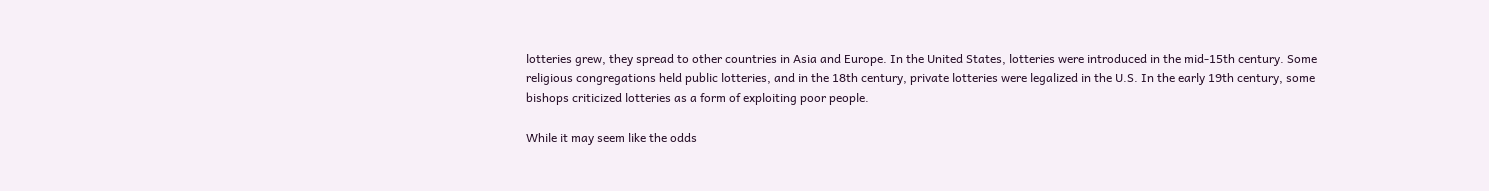lotteries grew, they spread to other countries in Asia and Europe. In the United States, lotteries were introduced in the mid-15th century. Some religious congregations held public lotteries, and in the 18th century, private lotteries were legalized in the U.S. In the early 19th century, some bishops criticized lotteries as a form of exploiting poor people.

While it may seem like the odds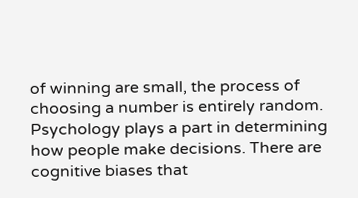of winning are small, the process of choosing a number is entirely random. Psychology plays a part in determining how people make decisions. There are cognitive biases that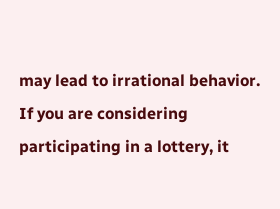may lead to irrational behavior. If you are considering participating in a lottery, it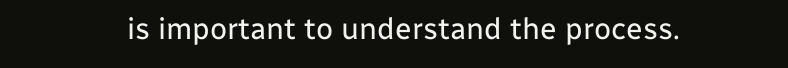is important to understand the process.